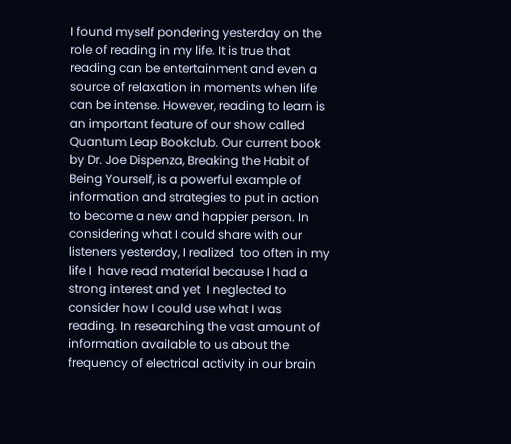I found myself pondering yesterday on the role of reading in my life. It is true that reading can be entertainment and even a source of relaxation in moments when life can be intense. However, reading to learn is an important feature of our show called Quantum Leap Bookclub. Our current book by Dr. Joe Dispenza, Breaking the Habit of Being Yourself, is a powerful example of information and strategies to put in action to become a new and happier person. In considering what I could share with our listeners yesterday, I realized  too often in my life I  have read material because I had a strong interest and yet  I neglected to consider how I could use what I was reading. In researching the vast amount of information available to us about the frequency of electrical activity in our brain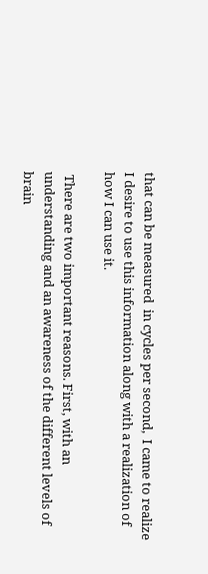that can be measured  in cycles per second,  I came to realize I desire to use this information along with a realization of how I can use it.

 There are two important reasons. First, with an understanding and an awareness of the different levels of brain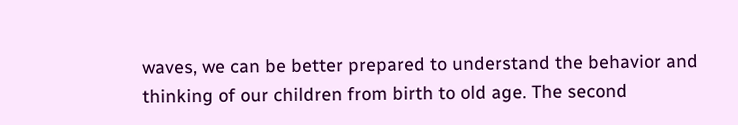waves, we can be better prepared to understand the behavior and thinking of our children from birth to old age. The second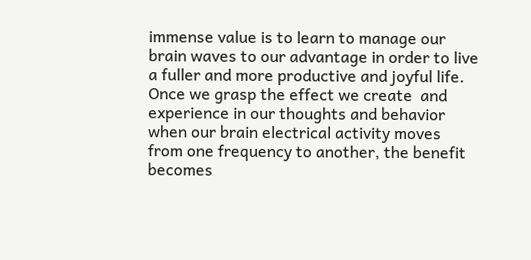immense value is to learn to manage our brain waves to our advantage in order to live a fuller and more productive and joyful life.  Once we grasp the effect we create  and experience in our thoughts and behavior when our brain electrical activity moves from one frequency to another, the benefit becomes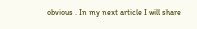obvious . In my next article I will share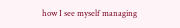how I see myself managing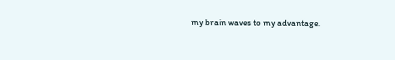my brain waves to my advantage.